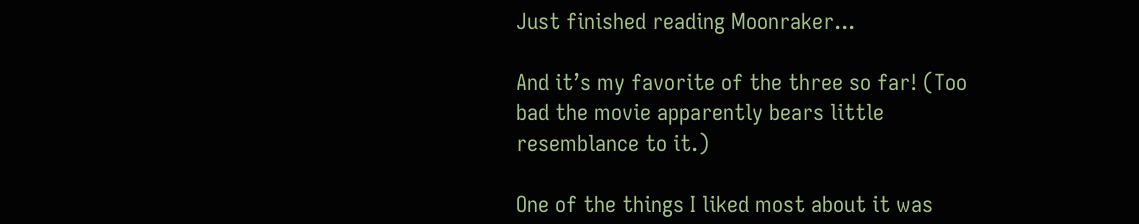Just finished reading Moonraker...

And it’s my favorite of the three so far! (Too bad the movie apparently bears little resemblance to it.)

One of the things I liked most about it was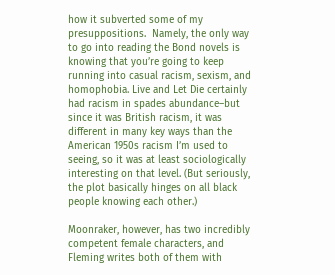how it subverted some of my presuppositions.  Namely, the only way to go into reading the Bond novels is knowing that you’re going to keep running into casual racism, sexism, and homophobia. Live and Let Die certainly had racism in spades abundance–but since it was British racism, it was different in many key ways than the American 1950s racism I’m used to seeing, so it was at least sociologically interesting on that level. (But seriously, the plot basically hinges on all black people knowing each other.)

Moonraker, however, has two incredibly competent female characters, and Fleming writes both of them with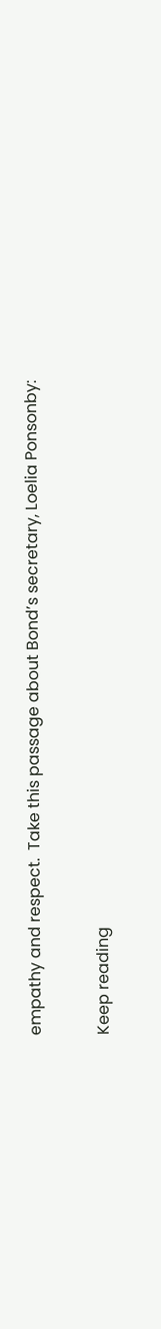empathy and respect.  Take this passage about Bond’s secretary, Loelia Ponsonby:

Keep reading